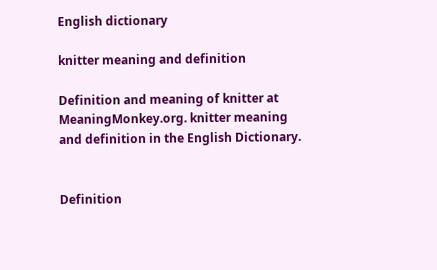English dictionary

knitter meaning and definition

Definition and meaning of knitter at MeaningMonkey.org. knitter meaning and definition in the English Dictionary.


Definition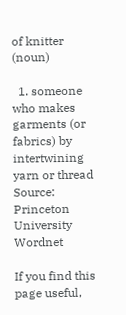of knitter (noun)

  1. someone who makes garments (or fabrics) by intertwining yarn or thread
Source: Princeton University Wordnet

If you find this page useful,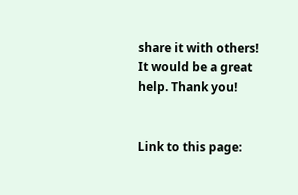share it with others! It would be a great help. Thank you!


Link to this page: